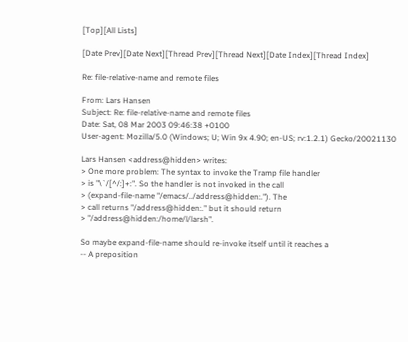[Top][All Lists]

[Date Prev][Date Next][Thread Prev][Thread Next][Date Index][Thread Index]

Re: file-relative-name and remote files

From: Lars Hansen
Subject: Re: file-relative-name and remote files
Date: Sat, 08 Mar 2003 09:46:38 +0100
User-agent: Mozilla/5.0 (Windows; U; Win 9x 4.90; en-US; rv:1.2.1) Gecko/20021130

Lars Hansen <address@hidden> writes:
> One more problem: The syntax to invoke the Tramp file handler
> is "\`/[^/:]+:". So the handler is not invoked in the call
> (expand-file-name "/emacs/../address@hidden:."). The
> call returns "/address@hidden:." but it should return
> "/address@hidden:/home/l/larsh".

So maybe expand-file-name should re-invoke itself until it reaches a
-- A preposition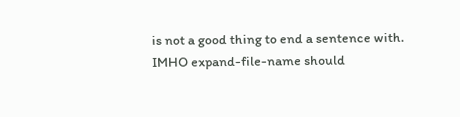is not a good thing to end a sentence with.
IMHO expand-file-name should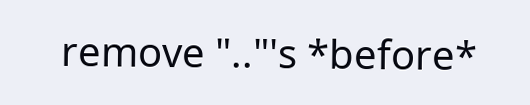remove ".."'s *before*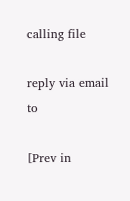calling file

reply via email to

[Prev in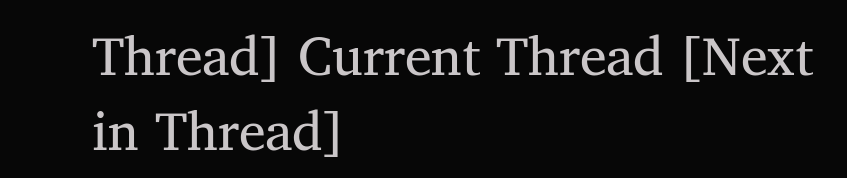Thread] Current Thread [Next in Thread]